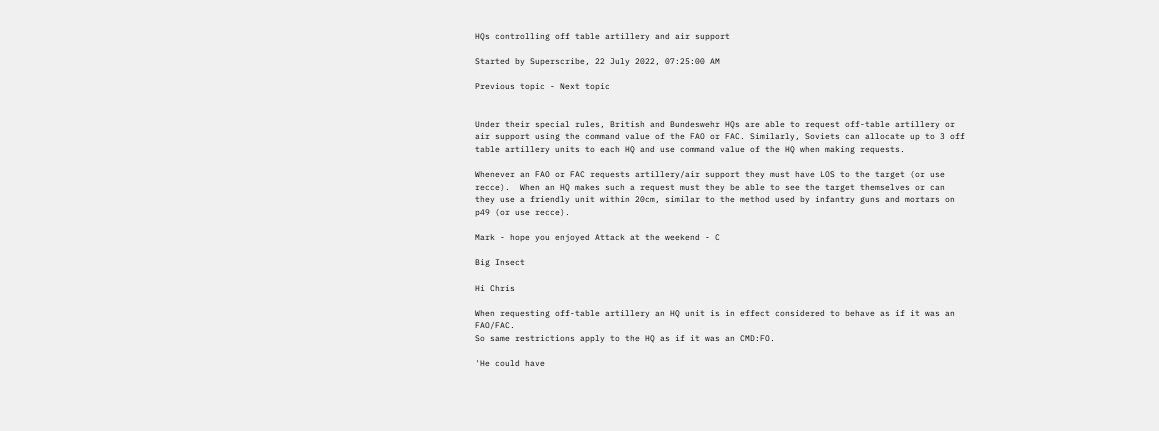HQs controlling off table artillery and air support

Started by Superscribe, 22 July 2022, 07:25:00 AM

Previous topic - Next topic


Under their special rules, British and Bundeswehr HQs are able to request off-table artillery or air support using the command value of the FAO or FAC. Similarly, Soviets can allocate up to 3 off table artillery units to each HQ and use command value of the HQ when making requests.

Whenever an FAO or FAC requests artillery/air support they must have LOS to the target (or use recce).  When an HQ makes such a request must they be able to see the target themselves or can they use a friendly unit within 20cm, similar to the method used by infantry guns and mortars on p49 (or use recce).

Mark - hope you enjoyed Attack at the weekend - C

Big Insect

Hi Chris

When requesting off-table artillery an HQ unit is in effect considered to behave as if it was an FAO/FAC.
So same restrictions apply to the HQ as if it was an CMD:FO.

'He could have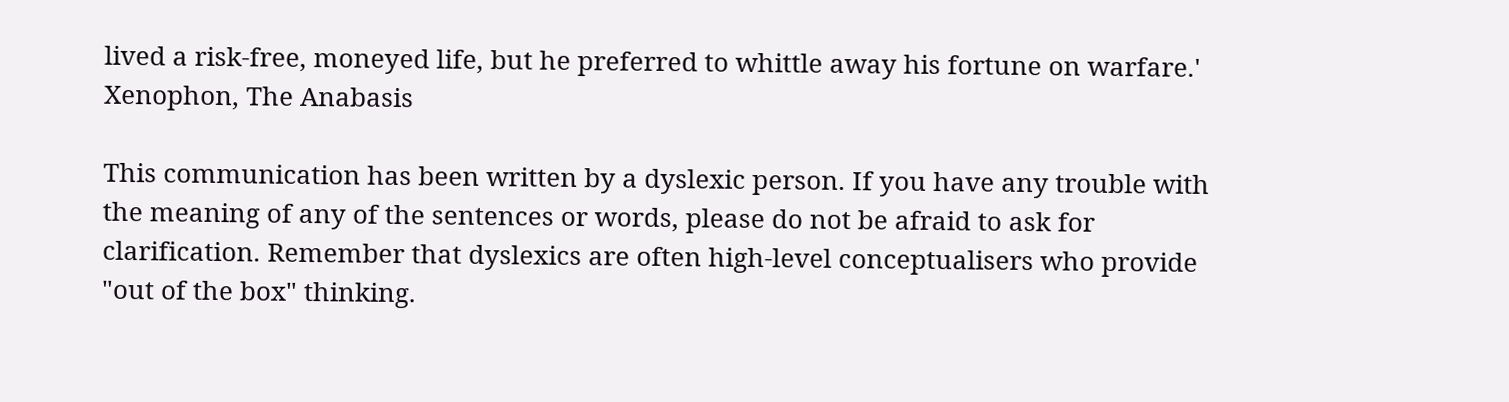lived a risk-free, moneyed life, but he preferred to whittle away his fortune on warfare.' Xenophon, The Anabasis

This communication has been written by a dyslexic person. If you have any trouble with the meaning of any of the sentences or words, please do not be afraid to ask for clarification. Remember that dyslexics are often high-level conceptualisers who provide "out of the box" thinking.